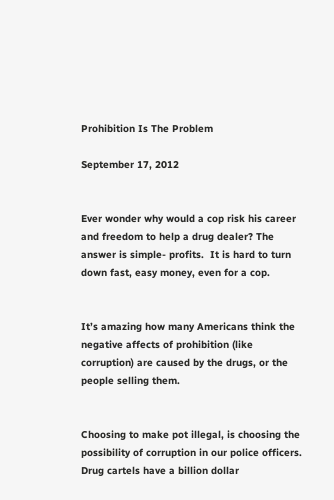Prohibition Is The Problem

September 17, 2012


Ever wonder why would a cop risk his career and freedom to help a drug dealer? The answer is simple- profits.  It is hard to turn down fast, easy money, even for a cop.


It’s amazing how many Americans think the negative affects of prohibition (like corruption) are caused by the drugs, or the people selling them.


Choosing to make pot illegal, is choosing the possibility of corruption in our police officers. Drug cartels have a billion dollar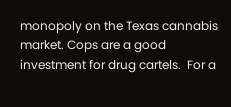monopoly on the Texas cannabis market. Cops are a good investment for drug cartels.  For a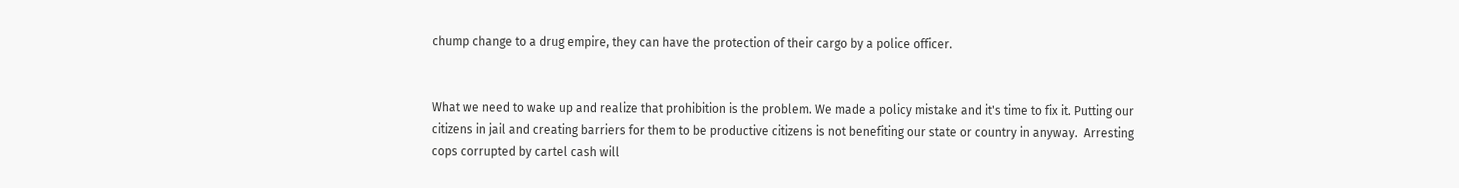chump change to a drug empire, they can have the protection of their cargo by a police officer.


What we need to wake up and realize that prohibition is the problem. We made a policy mistake and it's time to fix it. Putting our citizens in jail and creating barriers for them to be productive citizens is not benefiting our state or country in anyway.  Arresting cops corrupted by cartel cash will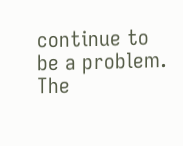continue to be a problem. The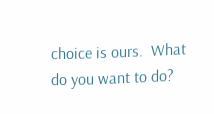choice is ours.  What do you want to do?